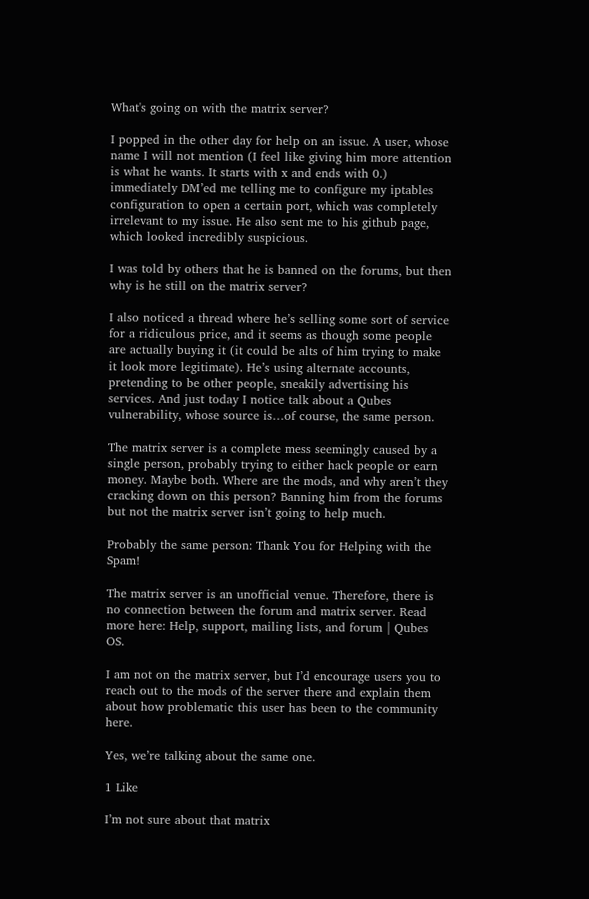What's going on with the matrix server?

I popped in the other day for help on an issue. A user, whose name I will not mention (I feel like giving him more attention is what he wants. It starts with x and ends with 0.) immediately DM’ed me telling me to configure my iptables configuration to open a certain port, which was completely irrelevant to my issue. He also sent me to his github page, which looked incredibly suspicious.

I was told by others that he is banned on the forums, but then why is he still on the matrix server?

I also noticed a thread where he’s selling some sort of service for a ridiculous price, and it seems as though some people are actually buying it (it could be alts of him trying to make it look more legitimate). He’s using alternate accounts, pretending to be other people, sneakily advertising his services. And just today I notice talk about a Qubes vulnerability, whose source is…of course, the same person.

The matrix server is a complete mess seemingly caused by a single person, probably trying to either hack people or earn money. Maybe both. Where are the mods, and why aren’t they cracking down on this person? Banning him from the forums but not the matrix server isn’t going to help much.

Probably the same person: Thank You for Helping with the Spam!

The matrix server is an unofficial venue. Therefore, there is no connection between the forum and matrix server. Read more here: Help, support, mailing lists, and forum | Qubes OS.

I am not on the matrix server, but I’d encourage users you to reach out to the mods of the server there and explain them about how problematic this user has been to the community here.

Yes, we’re talking about the same one.

1 Like

I’m not sure about that matrix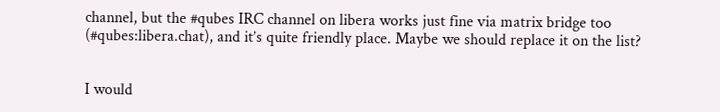channel, but the #qubes IRC channel on libera works just fine via matrix bridge too (#qubes:libera.chat), and it’s quite friendly place. Maybe we should replace it on the list?


I would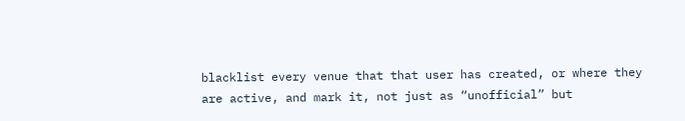blacklist every venue that that user has created, or where they
are active, and mark it, not just as “unofficial” but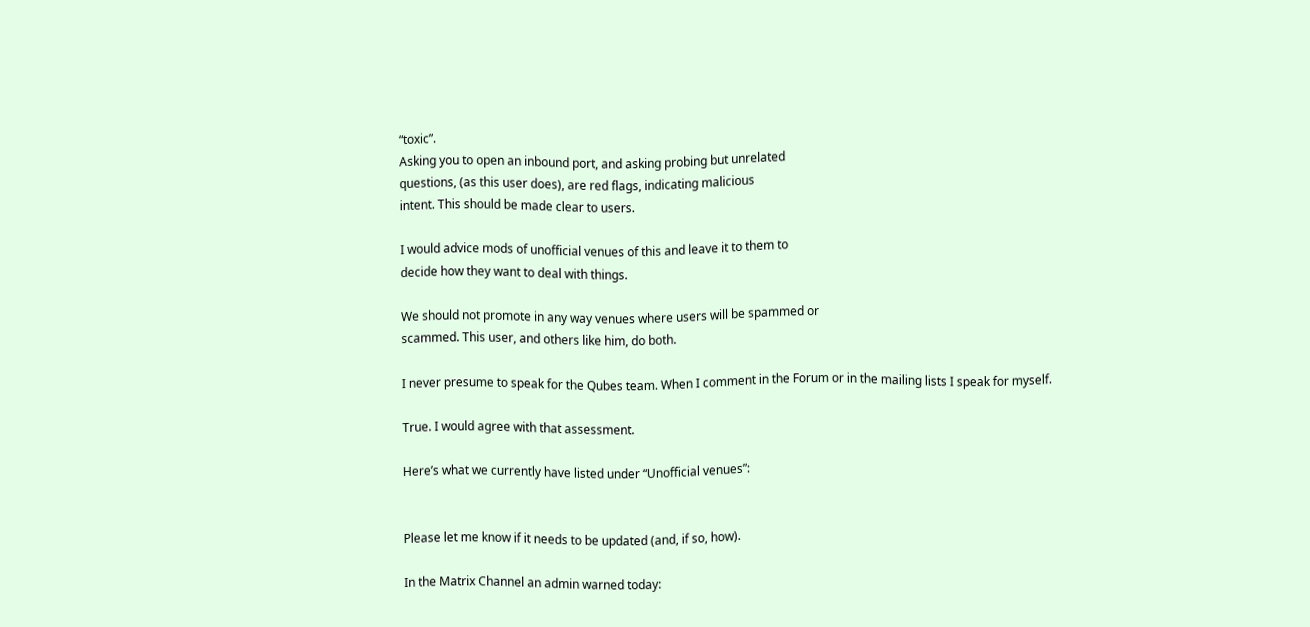“toxic”.
Asking you to open an inbound port, and asking probing but unrelated
questions, (as this user does), are red flags, indicating malicious
intent. This should be made clear to users.

I would advice mods of unofficial venues of this and leave it to them to
decide how they want to deal with things.

We should not promote in any way venues where users will be spammed or
scammed. This user, and others like him, do both.

I never presume to speak for the Qubes team. When I comment in the Forum or in the mailing lists I speak for myself.

True. I would agree with that assessment.

Here’s what we currently have listed under “Unofficial venues”:


Please let me know if it needs to be updated (and, if so, how).

In the Matrix Channel an admin warned today: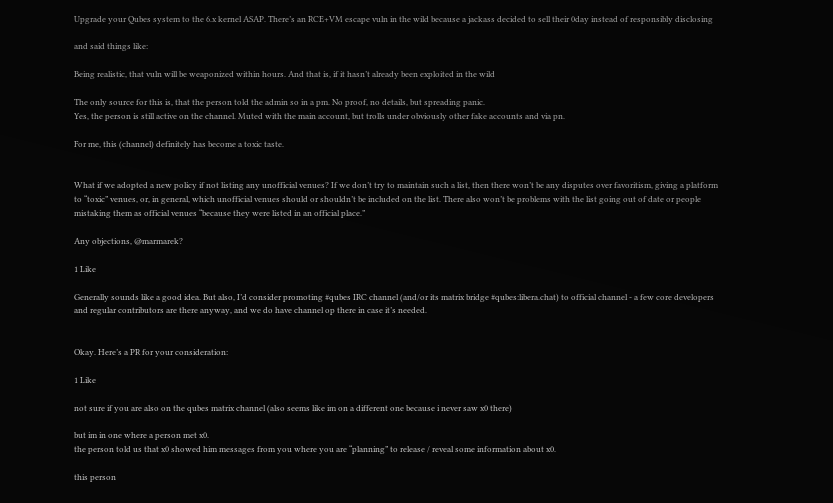Upgrade your Qubes system to the 6.x kernel ASAP. There’s an RCE+VM escape vuln in the wild because a jackass decided to sell their 0day instead of responsibly disclosing

and said things like:

Being realistic, that vuln will be weaponized within hours. And that is, if it hasn’t already been exploited in the wild

The only source for this is, that the person told the admin so in a pm. No proof, no details, but spreading panic.
Yes, the person is still active on the channel. Muted with the main account, but trolls under obviously other fake accounts and via pn.

For me, this (channel) definitely has become a toxic taste.


What if we adopted a new policy if not listing any unofficial venues? If we don’t try to maintain such a list, then there won’t be any disputes over favoritism, giving a platform to “toxic” venues, or, in general, which unofficial venues should or shouldn’t be included on the list. There also won’t be problems with the list going out of date or people mistaking them as official venues “because they were listed in an official place.”

Any objections, @marmarek?

1 Like

Generally sounds like a good idea. But also, I’d consider promoting #qubes IRC channel (and/or its matrix bridge #qubes:libera.chat) to official channel - a few core developers and regular contributors are there anyway, and we do have channel op there in case it’s needed.


Okay. Here’s a PR for your consideration:

1 Like

not sure if you are also on the qubes matrix channel (also seems like im on a different one because i never saw x0 there)

but im in one where a person met x0.
the person told us that x0 showed him messages from you where you are “planning” to release / reveal some information about x0.

this person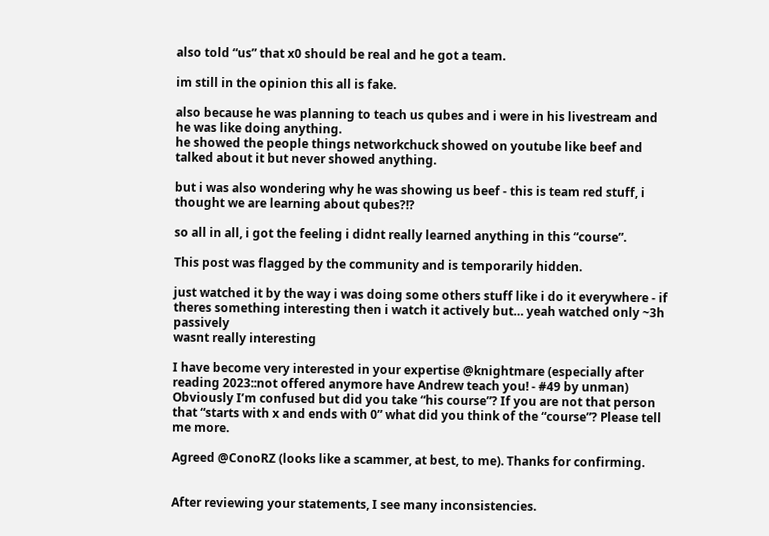also told “us” that x0 should be real and he got a team.

im still in the opinion this all is fake.

also because he was planning to teach us qubes and i were in his livestream and he was like doing anything.
he showed the people things networkchuck showed on youtube like beef and talked about it but never showed anything.

but i was also wondering why he was showing us beef - this is team red stuff, i thought we are learning about qubes?!?

so all in all, i got the feeling i didnt really learned anything in this “course”.

This post was flagged by the community and is temporarily hidden.

just watched it by the way i was doing some others stuff like i do it everywhere - if theres something interesting then i watch it actively but… yeah watched only ~3h passively
wasnt really interesting

I have become very interested in your expertise @knightmare (especially after reading 2023::not offered anymore have Andrew teach you! - #49 by unman) Obviously I’m confused but did you take “his course”? If you are not that person that “starts with x and ends with 0” what did you think of the “course”? Please tell me more.

Agreed @ConoRZ (looks like a scammer, at best, to me). Thanks for confirming.


After reviewing your statements, I see many inconsistencies.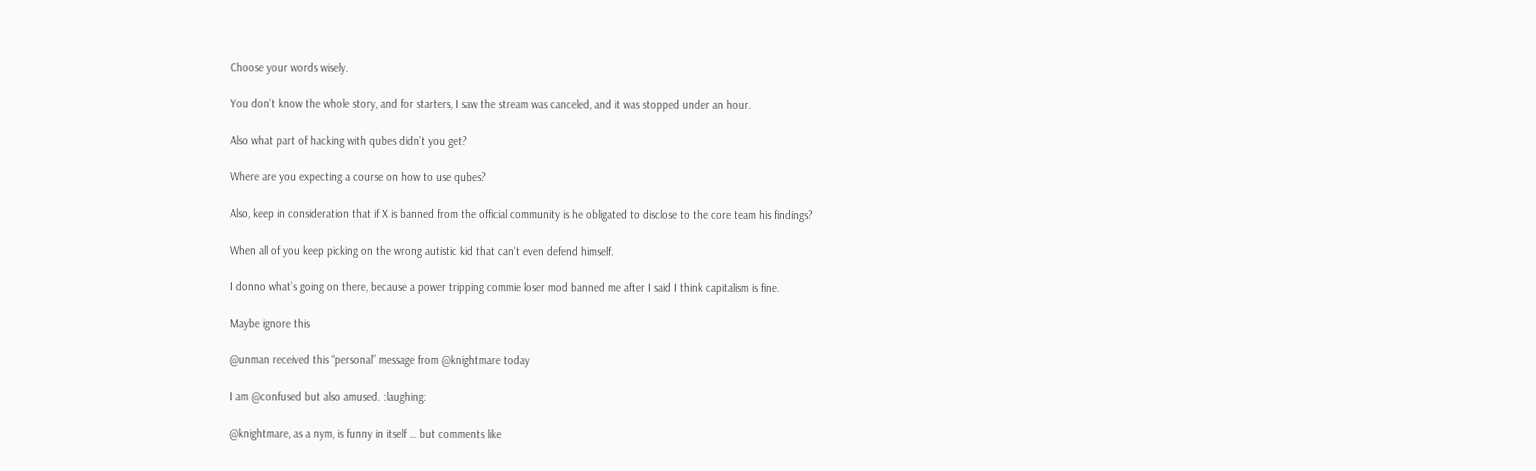Choose your words wisely.

You don’t know the whole story, and for starters, I saw the stream was canceled, and it was stopped under an hour.

Also what part of hacking with qubes didn’t you get?

Where are you expecting a course on how to use qubes?

Also, keep in consideration that if X is banned from the official community is he obligated to disclose to the core team his findings?

When all of you keep picking on the wrong autistic kid that can’t even defend himself.

I donno what’s going on there, because a power tripping commie loser mod banned me after I said I think capitalism is fine.

Maybe ignore this

@unman received this “personal” message from @knightmare today

I am @confused but also amused. :laughing:

@knightmare, as a nym, is funny in itself … but comments like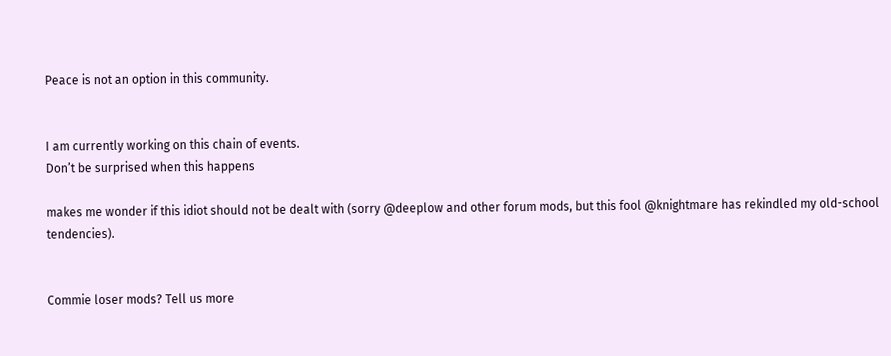Peace is not an option in this community.


I am currently working on this chain of events.
Don’t be surprised when this happens

makes me wonder if this idiot should not be dealt with (sorry @deeplow and other forum mods, but this fool @knightmare has rekindled my old-school tendencies).


Commie loser mods? Tell us more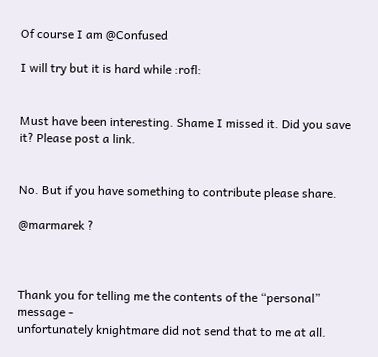Of course I am @Confused

I will try but it is hard while :rofl:


Must have been interesting. Shame I missed it. Did you save it? Please post a link.


No. But if you have something to contribute please share.

@marmarek ?



Thank you for telling me the contents of the “personal” message -
unfortunately knightmare did not send that to me at all.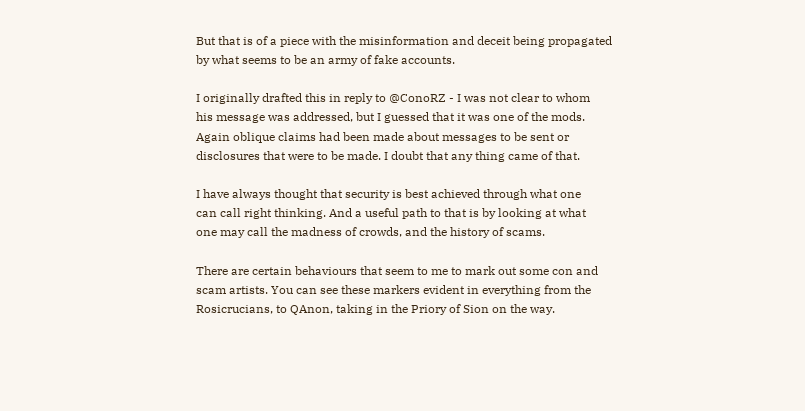But that is of a piece with the misinformation and deceit being propagated
by what seems to be an army of fake accounts.

I originally drafted this in reply to @ConoRZ - I was not clear to whom
his message was addressed, but I guessed that it was one of the mods.
Again oblique claims had been made about messages to be sent or
disclosures that were to be made. I doubt that any thing came of that.

I have always thought that security is best achieved through what one
can call right thinking. And a useful path to that is by looking at what
one may call the madness of crowds, and the history of scams.

There are certain behaviours that seem to me to mark out some con and
scam artists. You can see these markers evident in everything from the
Rosicrucians, to QAnon, taking in the Priory of Sion on the way.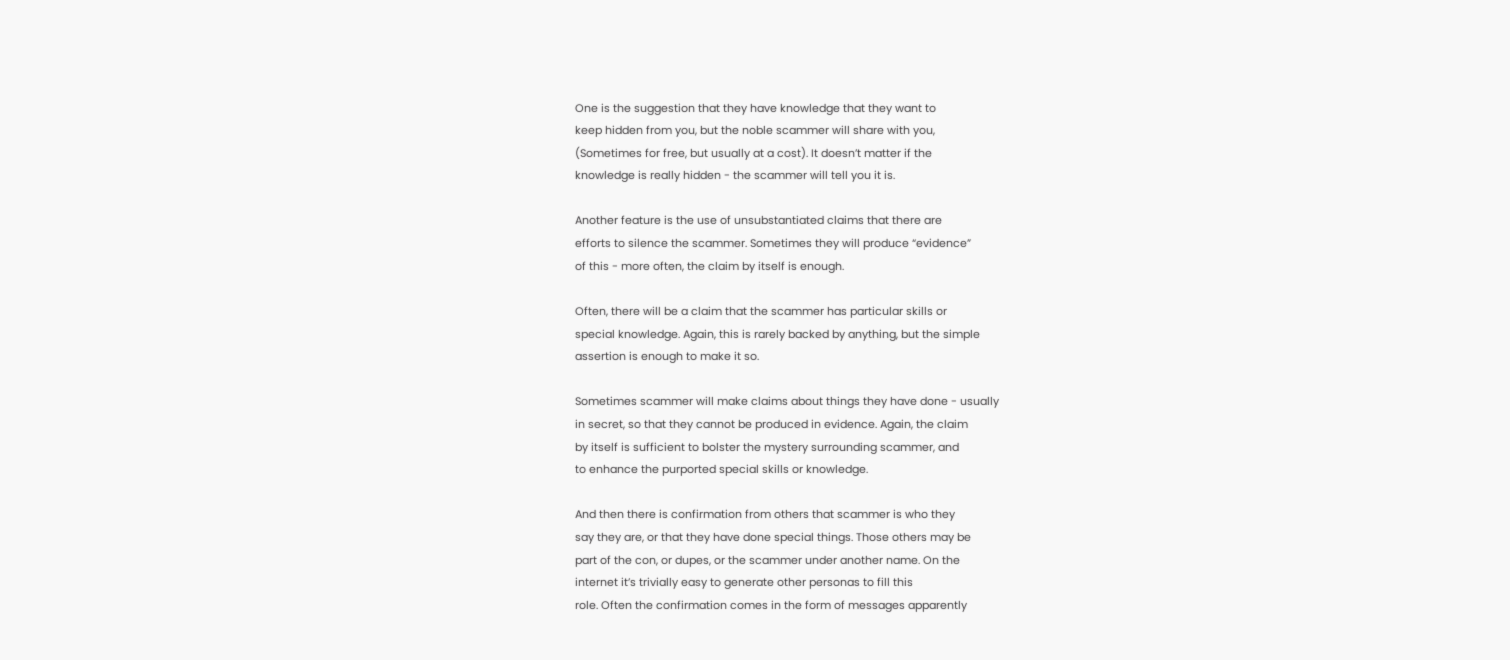One is the suggestion that they have knowledge that they want to
keep hidden from you, but the noble scammer will share with you,
(Sometimes for free, but usually at a cost). It doesn’t matter if the
knowledge is really hidden - the scammer will tell you it is.

Another feature is the use of unsubstantiated claims that there are
efforts to silence the scammer. Sometimes they will produce “evidence”
of this - more often, the claim by itself is enough.

Often, there will be a claim that the scammer has particular skills or
special knowledge. Again, this is rarely backed by anything, but the simple
assertion is enough to make it so.

Sometimes scammer will make claims about things they have done - usually
in secret, so that they cannot be produced in evidence. Again, the claim
by itself is sufficient to bolster the mystery surrounding scammer, and
to enhance the purported special skills or knowledge.

And then there is confirmation from others that scammer is who they
say they are, or that they have done special things. Those others may be
part of the con, or dupes, or the scammer under another name. On the
internet it’s trivially easy to generate other personas to fill this
role. Often the confirmation comes in the form of messages apparently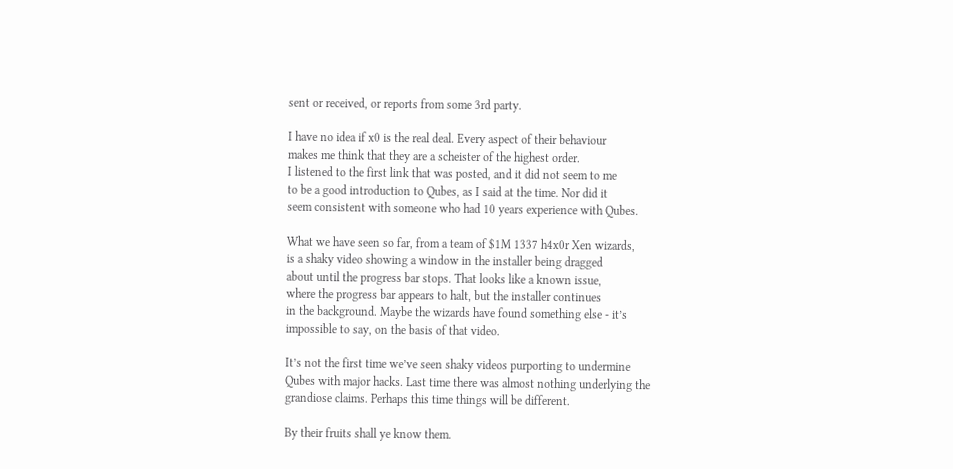sent or received, or reports from some 3rd party.

I have no idea if x0 is the real deal. Every aspect of their behaviour
makes me think that they are a scheister of the highest order.
I listened to the first link that was posted, and it did not seem to me
to be a good introduction to Qubes, as I said at the time. Nor did it
seem consistent with someone who had 10 years experience with Qubes.

What we have seen so far, from a team of $1M 1337 h4x0r Xen wizards,
is a shaky video showing a window in the installer being dragged
about until the progress bar stops. That looks like a known issue,
where the progress bar appears to halt, but the installer continues
in the background. Maybe the wizards have found something else - it’s
impossible to say, on the basis of that video.

It’s not the first time we’ve seen shaky videos purporting to undermine
Qubes with major hacks. Last time there was almost nothing underlying the
grandiose claims. Perhaps this time things will be different.

By their fruits shall ye know them.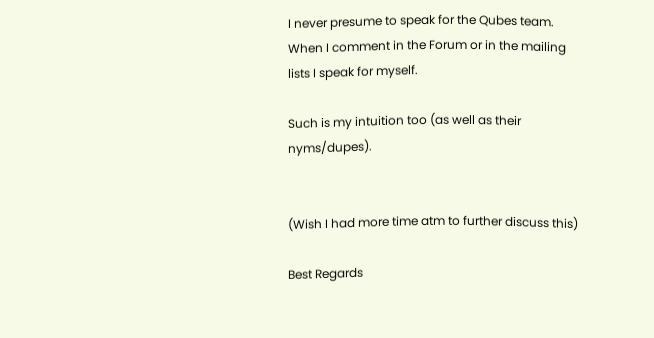I never presume to speak for the Qubes team. When I comment in the Forum or in the mailing lists I speak for myself.

Such is my intuition too (as well as their nyms/dupes).


(Wish I had more time atm to further discuss this)

Best Regards